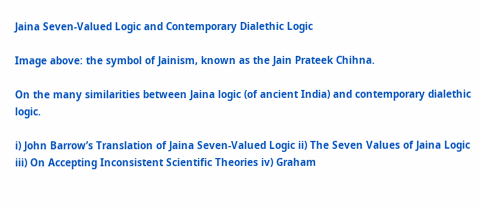Jaina Seven-Valued Logic and Contemporary Dialethic Logic

Image above: the symbol of Jainism, known as the Jain Prateek Chihna.

On the many similarities between Jaina logic (of ancient India) and contemporary dialethic logic.

i) John Barrow’s Translation of Jaina Seven-Valued Logic ii) The Seven Values of Jaina Logic iii) On Accepting Inconsistent Scientific Theories iv) Graham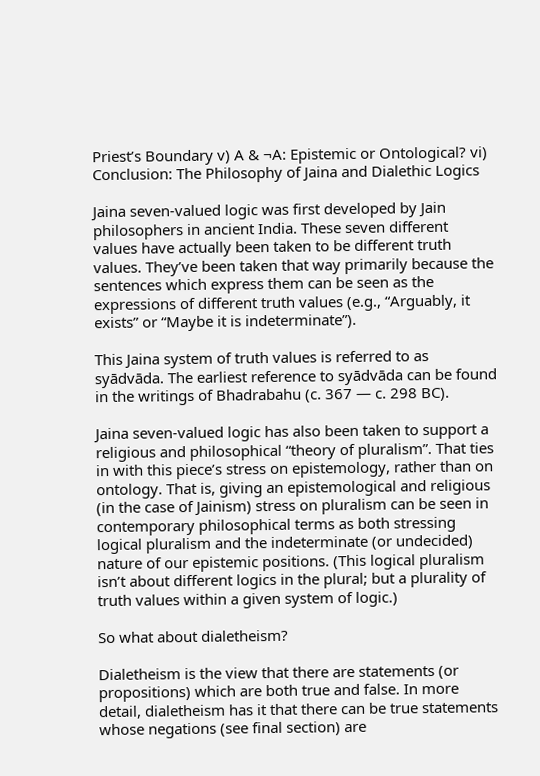Priest’s Boundary v) A & ¬A: Epistemic or Ontological? vi) Conclusion: The Philosophy of Jaina and Dialethic Logics

Jaina seven-valued logic was first developed by Jain philosophers in ancient India. These seven different values have actually been taken to be different truth values. They’ve been taken that way primarily because the sentences which express them can be seen as the expressions of different truth values (e.g., “Arguably, it exists” or “Maybe it is indeterminate”).

This Jaina system of truth values is referred to as syādvāda. The earliest reference to syādvāda can be found in the writings of Bhadrabahu (c. 367 — c. 298 BC).

Jaina seven-valued logic has also been taken to support a religious and philosophical “theory of pluralism”. That ties in with this piece’s stress on epistemology, rather than on ontology. That is, giving an epistemological and religious (in the case of Jainism) stress on pluralism can be seen in contemporary philosophical terms as both stressing logical pluralism and the indeterminate (or undecided) nature of our epistemic positions. (This logical pluralism isn’t about different logics in the plural; but a plurality of truth values within a given system of logic.)

So what about dialetheism?

Dialetheism is the view that there are statements (or propositions) which are both true and false. In more detail, dialetheism has it that there can be true statements whose negations (see final section) are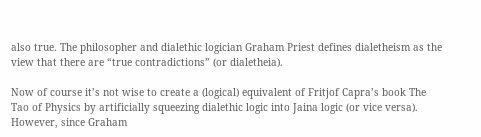also true. The philosopher and dialethic logician Graham Priest defines dialetheism as the view that there are “true contradictions” (or dialetheia).

Now of course it’s not wise to create a (logical) equivalent of Fritjof Capra’s book The Tao of Physics by artificially squeezing dialethic logic into Jaina logic (or vice versa). However, since Graham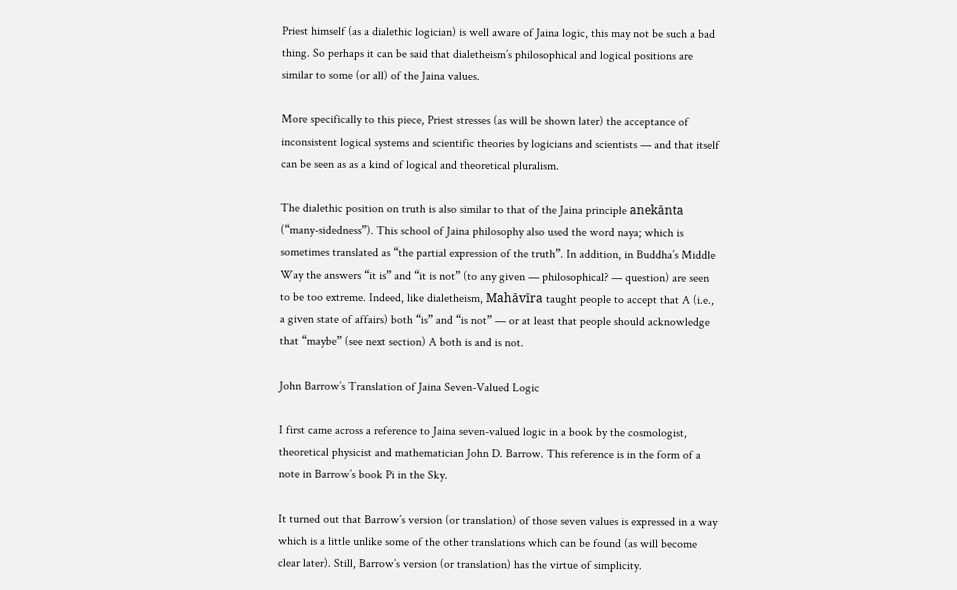Priest himself (as a dialethic logician) is well aware of Jaina logic, this may not be such a bad thing. So perhaps it can be said that dialetheism’s philosophical and logical positions are similar to some (or all) of the Jaina values.

More specifically to this piece, Priest stresses (as will be shown later) the acceptance of inconsistent logical systems and scientific theories by logicians and scientists — and that itself can be seen as as a kind of logical and theoretical pluralism.

The dialethic position on truth is also similar to that of the Jaina principle anekānta (“many-sidedness”). This school of Jaina philosophy also used the word naya; which is sometimes translated as “the partial expression of the truth”. In addition, in Buddha’s Middle Way the answers “it is” and “it is not” (to any given — philosophical? — question) are seen to be too extreme. Indeed, like dialetheism, Mahāvīra taught people to accept that A (i.e., a given state of affairs) both “is” and “is not” — or at least that people should acknowledge that “maybe” (see next section) A both is and is not.

John Barrow’s Translation of Jaina Seven-Valued Logic

I first came across a reference to Jaina seven-valued logic in a book by the cosmologist, theoretical physicist and mathematician John D. Barrow. This reference is in the form of a note in Barrow’s book Pi in the Sky.

It turned out that Barrow’s version (or translation) of those seven values is expressed in a way which is a little unlike some of the other translations which can be found (as will become clear later). Still, Barrow’s version (or translation) has the virtue of simplicity.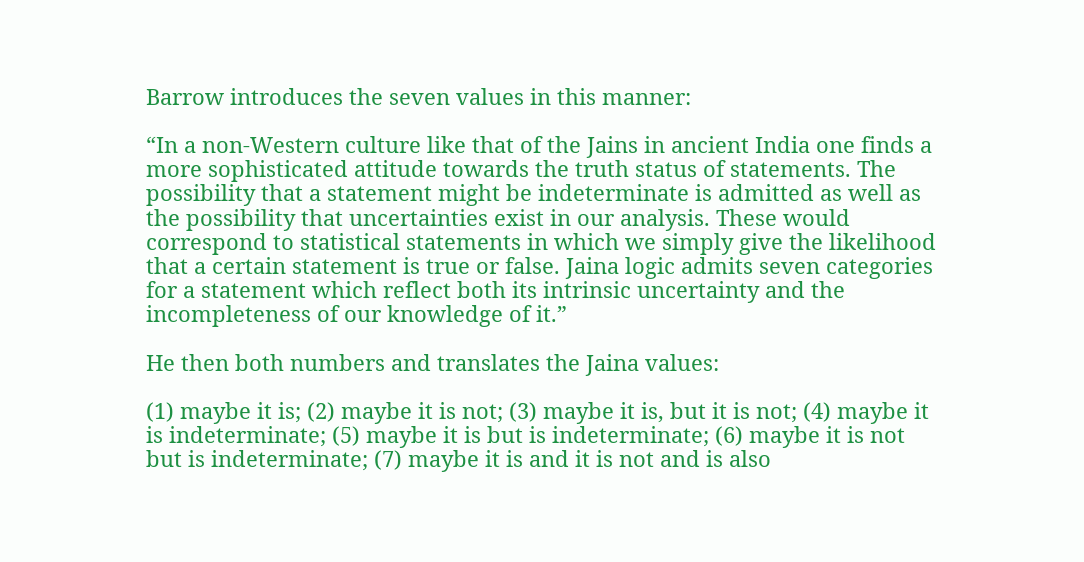Barrow introduces the seven values in this manner:

“In a non-Western culture like that of the Jains in ancient India one finds a more sophisticated attitude towards the truth status of statements. The possibility that a statement might be indeterminate is admitted as well as the possibility that uncertainties exist in our analysis. These would correspond to statistical statements in which we simply give the likelihood that a certain statement is true or false. Jaina logic admits seven categories for a statement which reflect both its intrinsic uncertainty and the incompleteness of our knowledge of it.”

He then both numbers and translates the Jaina values:

(1) maybe it is; (2) maybe it is not; (3) maybe it is, but it is not; (4) maybe it is indeterminate; (5) maybe it is but is indeterminate; (6) maybe it is not but is indeterminate; (7) maybe it is and it is not and is also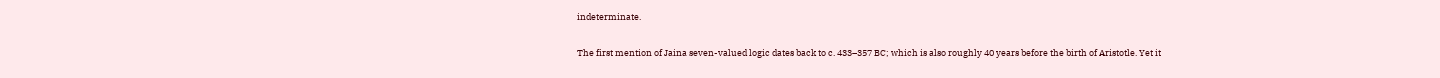indeterminate.

The first mention of Jaina seven-valued logic dates back to c. 433–357 BC; which is also roughly 40 years before the birth of Aristotle. Yet it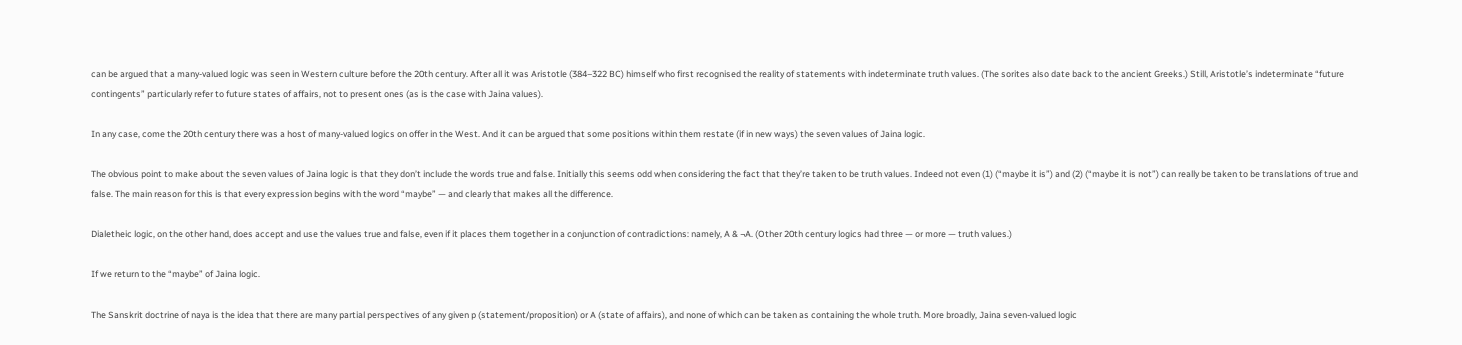can be argued that a many-valued logic was seen in Western culture before the 20th century. After all it was Aristotle (384–322 BC) himself who first recognised the reality of statements with indeterminate truth values. (The sorites also date back to the ancient Greeks.) Still, Aristotle’s indeterminate “future contingents” particularly refer to future states of affairs, not to present ones (as is the case with Jaina values).

In any case, come the 20th century there was a host of many-valued logics on offer in the West. And it can be argued that some positions within them restate (if in new ways) the seven values of Jaina logic.

The obvious point to make about the seven values of Jaina logic is that they don’t include the words true and false. Initially this seems odd when considering the fact that they’re taken to be truth values. Indeed not even (1) (“maybe it is”) and (2) (“maybe it is not”) can really be taken to be translations of true and false. The main reason for this is that every expression begins with the word “maybe” — and clearly that makes all the difference.

Dialetheic logic, on the other hand, does accept and use the values true and false, even if it places them together in a conjunction of contradictions: namely, A & ¬A. (Other 20th century logics had three — or more — truth values.)

If we return to the “maybe” of Jaina logic.

The Sanskrit doctrine of naya is the idea that there are many partial perspectives of any given p (statement/proposition) or A (state of affairs), and none of which can be taken as containing the whole truth. More broadly, Jaina seven-valued logic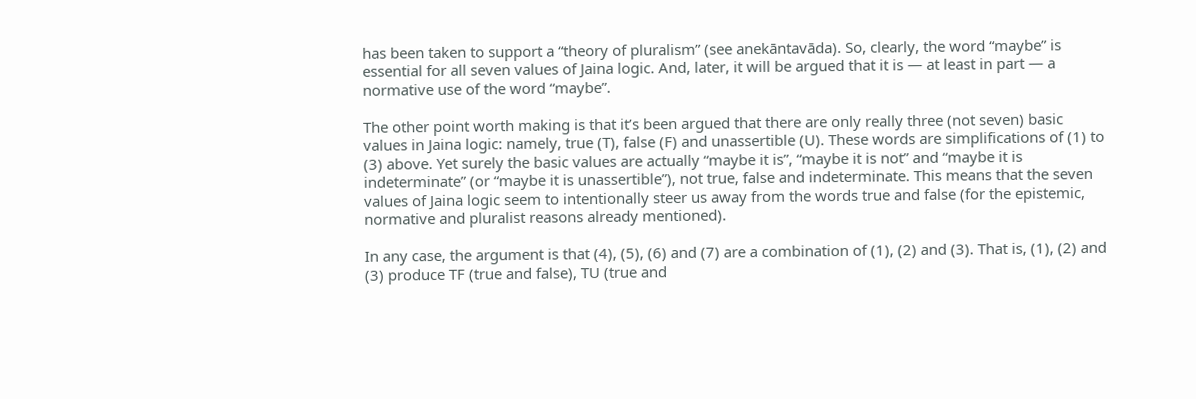has been taken to support a “theory of pluralism” (see anekāntavāda). So, clearly, the word “maybe” is essential for all seven values of Jaina logic. And, later, it will be argued that it is — at least in part — a normative use of the word “maybe”.

The other point worth making is that it’s been argued that there are only really three (not seven) basic values in Jaina logic: namely, true (T), false (F) and unassertible (U). These words are simplifications of (1) to (3) above. Yet surely the basic values are actually “maybe it is”, “maybe it is not” and “maybe it is indeterminate” (or “maybe it is unassertible”), not true, false and indeterminate. This means that the seven values of Jaina logic seem to intentionally steer us away from the words true and false (for the epistemic, normative and pluralist reasons already mentioned).

In any case, the argument is that (4), (5), (6) and (7) are a combination of (1), (2) and (3). That is, (1), (2) and (3) produce TF (true and false), TU (true and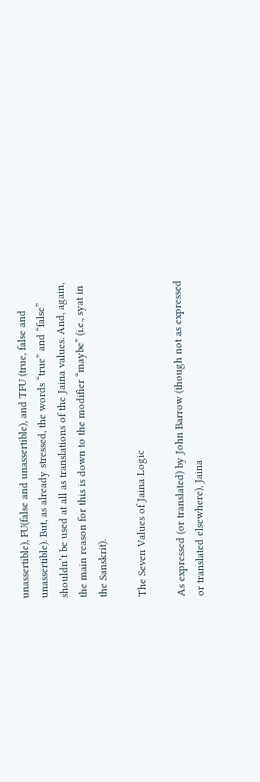unassertible), FU(false and unassertible), and TFU (true, false and unassertible). But, as already stressed, the words “true” and “false” shouldn’t be used at all as translations of the Jaina values. And, again, the main reason for this is down to the modifier “maybe” (i.e., syat in the Sanskrit).

The Seven Values of Jaina Logic

As expressed (or translated) by John Barrow (though not as expressed or translated elsewhere), Jaina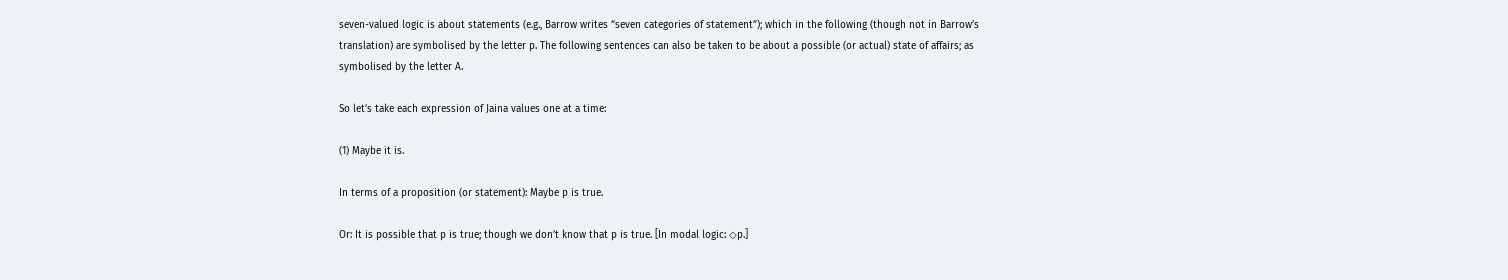seven-valued logic is about statements (e.g., Barrow writes “seven categories of statement”); which in the following (though not in Barrow’s translation) are symbolised by the letter p. The following sentences can also be taken to be about a possible (or actual) state of affairs; as symbolised by the letter A.

So let’s take each expression of Jaina values one at a time:

(1) Maybe it is.

In terms of a proposition (or statement): Maybe p is true.

Or: It is possible that p is true; though we don’t know that p is true. [In modal logic: ◇p.]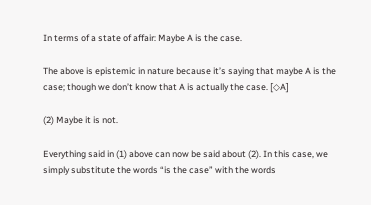In terms of a state of affair: Maybe A is the case.

The above is epistemic in nature because it’s saying that maybe A is the case; though we don’t know that A is actually the case. [◇A]

(2) Maybe it is not.

Everything said in (1) above can now be said about (2). In this case, we simply substitute the words “is the case” with the words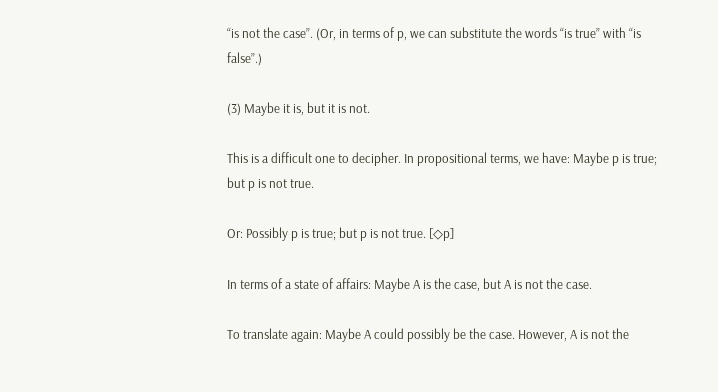“is not the case”. (Or, in terms of p, we can substitute the words “is true” with “is false”.)

(3) Maybe it is, but it is not.

This is a difficult one to decipher. In propositional terms, we have: Maybe p is true; but p is not true.

Or: Possibly p is true; but p is not true. [◇p]

In terms of a state of affairs: Maybe A is the case, but A is not the case.

To translate again: Maybe A could possibly be the case. However, A is not the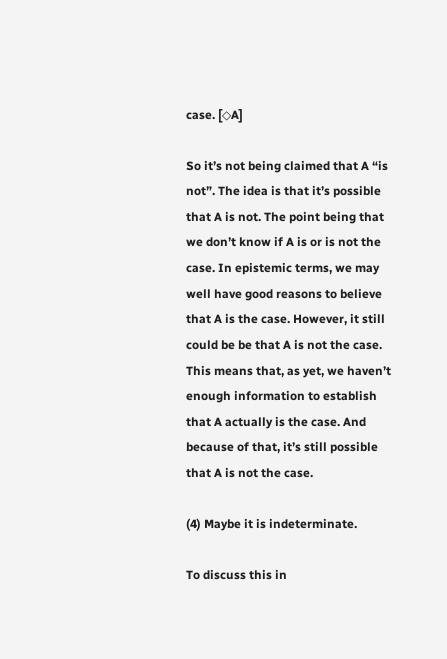case. [◇A]

So it’s not being claimed that A “is not”. The idea is that it’s possible that A is not. The point being that we don’t know if A is or is not the case. In epistemic terms, we may well have good reasons to believe that A is the case. However, it still could be be that A is not the case. This means that, as yet, we haven’t enough information to establish that A actually is the case. And because of that, it’s still possible that A is not the case.

(4) Maybe it is indeterminate.

To discuss this in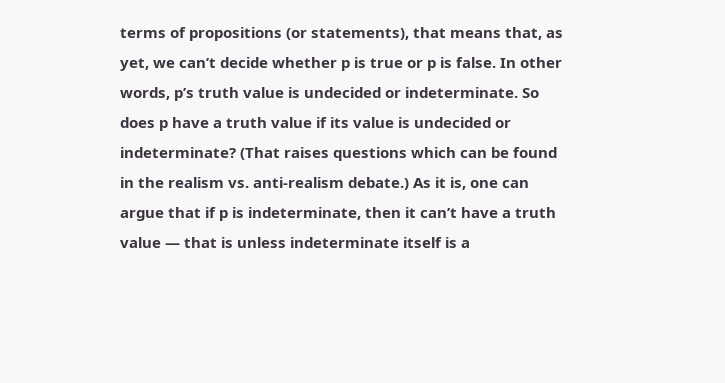terms of propositions (or statements), that means that, as yet, we can’t decide whether p is true or p is false. In other words, p’s truth value is undecided or indeterminate. So does p have a truth value if its value is undecided or indeterminate? (That raises questions which can be found in the realism vs. anti-realism debate.) As it is, one can argue that if p is indeterminate, then it can’t have a truth value — that is unless indeterminate itself is a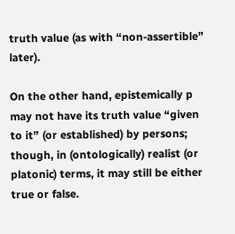truth value (as with “non-assertible” later).

On the other hand, epistemically p may not have its truth value “given to it” (or established) by persons; though, in (ontologically) realist (or platonic) terms, it may still be either true or false.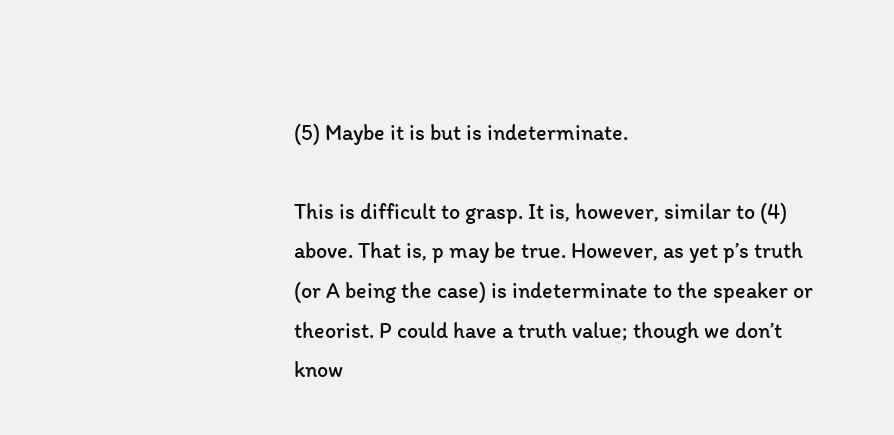(5) Maybe it is but is indeterminate.

This is difficult to grasp. It is, however, similar to (4) above. That is, p may be true. However, as yet p’s truth (or A being the case) is indeterminate to the speaker or theorist. P could have a truth value; though we don’t know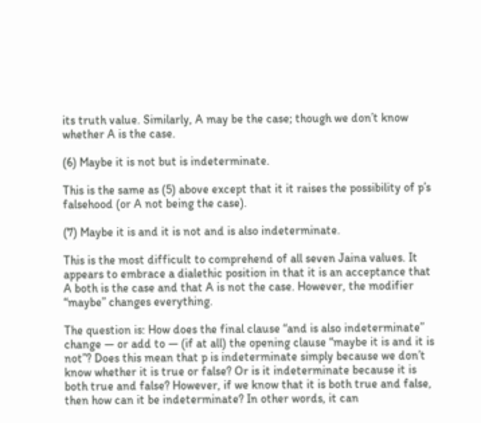its truth value. Similarly, A may be the case; though we don’t know whether A is the case.

(6) Maybe it is not but is indeterminate.

This is the same as (5) above except that it it raises the possibility of p’s falsehood (or A not being the case).

(7) Maybe it is and it is not and is also indeterminate.

This is the most difficult to comprehend of all seven Jaina values. It appears to embrace a dialethic position in that it is an acceptance that A both is the case and that A is not the case. However, the modifier “maybe” changes everything.

The question is: How does the final clause “and is also indeterminate” change — or add to — (if at all) the opening clause “maybe it is and it is not”? Does this mean that p is indeterminate simply because we don’t know whether it is true or false? Or is it indeterminate because it is both true and false? However, if we know that it is both true and false, then how can it be indeterminate? In other words, it can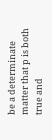be a determinate matter that p is both true and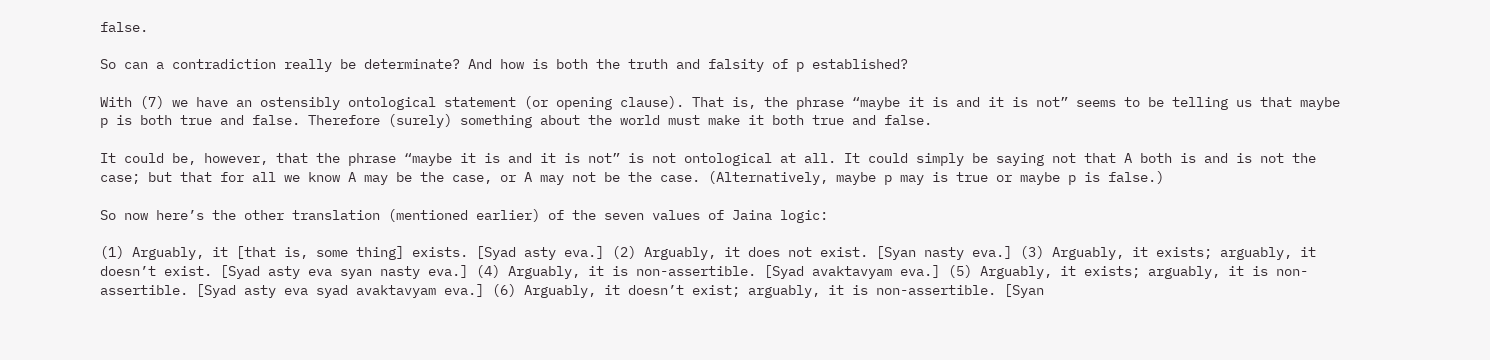false.

So can a contradiction really be determinate? And how is both the truth and falsity of p established?

With (7) we have an ostensibly ontological statement (or opening clause). That is, the phrase “maybe it is and it is not” seems to be telling us that maybe p is both true and false. Therefore (surely) something about the world must make it both true and false.

It could be, however, that the phrase “maybe it is and it is not” is not ontological at all. It could simply be saying not that A both is and is not the case; but that for all we know A may be the case, or A may not be the case. (Alternatively, maybe p may is true or maybe p is false.)

So now here’s the other translation (mentioned earlier) of the seven values of Jaina logic:

(1) Arguably, it [that is, some thing] exists. [Syad asty eva.] (2) Arguably, it does not exist. [Syan nasty eva.] (3) Arguably, it exists; arguably, it doesn’t exist. [Syad asty eva syan nasty eva.] (4) Arguably, it is non-assertible. [Syad avaktavyam eva.] (5) Arguably, it exists; arguably, it is non-assertible. [Syad asty eva syad avaktavyam eva.] (6) Arguably, it doesn’t exist; arguably, it is non-assertible. [Syan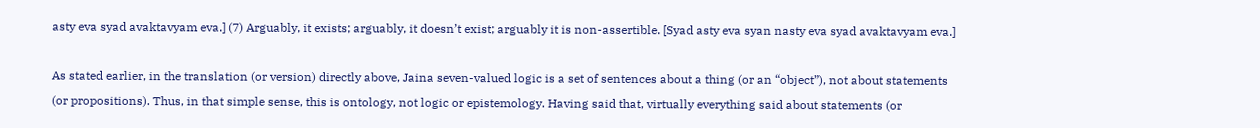asty eva syad avaktavyam eva.] (7) Arguably, it exists; arguably, it doesn’t exist; arguably it is non-assertible. [Syad asty eva syan nasty eva syad avaktavyam eva.]

As stated earlier, in the translation (or version) directly above, Jaina seven-valued logic is a set of sentences about a thing (or an “object”), not about statements (or propositions). Thus, in that simple sense, this is ontology, not logic or epistemology. Having said that, virtually everything said about statements (or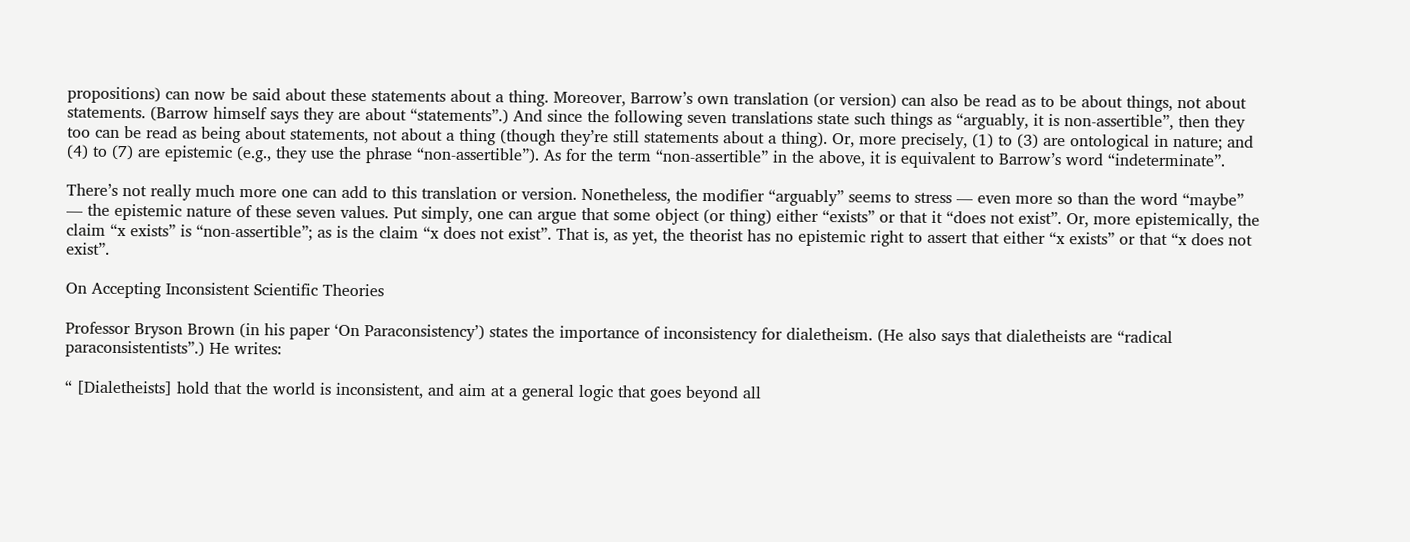propositions) can now be said about these statements about a thing. Moreover, Barrow’s own translation (or version) can also be read as to be about things, not about statements. (Barrow himself says they are about “statements”.) And since the following seven translations state such things as “arguably, it is non-assertible”, then they too can be read as being about statements, not about a thing (though they’re still statements about a thing). Or, more precisely, (1) to (3) are ontological in nature; and (4) to (7) are epistemic (e.g., they use the phrase “non-assertible”). As for the term “non-assertible” in the above, it is equivalent to Barrow’s word “indeterminate”.

There’s not really much more one can add to this translation or version. Nonetheless, the modifier “arguably” seems to stress — even more so than the word “maybe” — the epistemic nature of these seven values. Put simply, one can argue that some object (or thing) either “exists” or that it “does not exist”. Or, more epistemically, the claim “x exists” is “non-assertible”; as is the claim “x does not exist”. That is, as yet, the theorist has no epistemic right to assert that either “x exists” or that “x does not exist”.

On Accepting Inconsistent Scientific Theories

Professor Bryson Brown (in his paper ‘On Paraconsistency’) states the importance of inconsistency for dialetheism. (He also says that dialetheists are “radical paraconsistentists”.) He writes:

“ [Dialetheists] hold that the world is inconsistent, and aim at a general logic that goes beyond all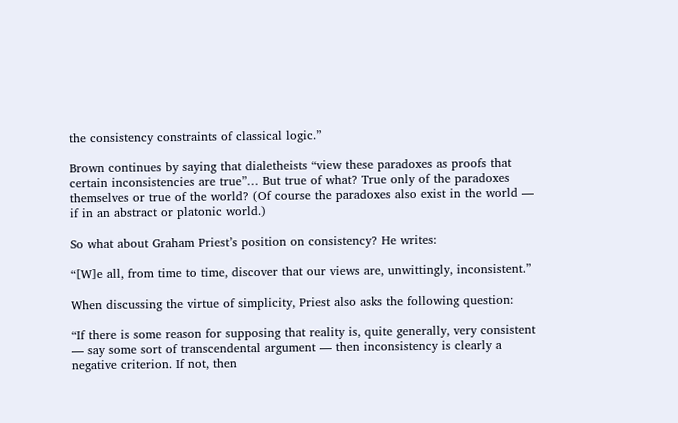the consistency constraints of classical logic.”

Brown continues by saying that dialetheists “view these paradoxes as proofs that certain inconsistencies are true”… But true of what? True only of the paradoxes themselves or true of the world? (Of course the paradoxes also exist in the world — if in an abstract or platonic world.)

So what about Graham Priest’s position on consistency? He writes:

“[W]e all, from time to time, discover that our views are, unwittingly, inconsistent.”

When discussing the virtue of simplicity, Priest also asks the following question:

“If there is some reason for supposing that reality is, quite generally, very consistent — say some sort of transcendental argument — then inconsistency is clearly a negative criterion. If not, then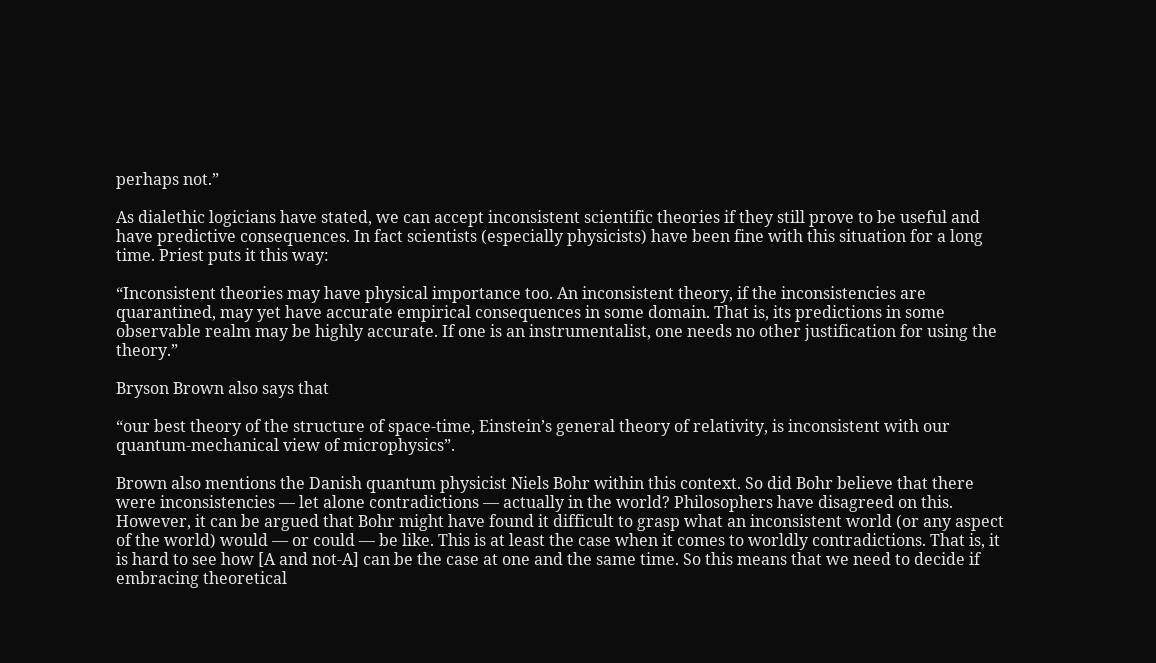perhaps not.”

As dialethic logicians have stated, we can accept inconsistent scientific theories if they still prove to be useful and have predictive consequences. In fact scientists (especially physicists) have been fine with this situation for a long time. Priest puts it this way:

“Inconsistent theories may have physical importance too. An inconsistent theory, if the inconsistencies are quarantined, may yet have accurate empirical consequences in some domain. That is, its predictions in some observable realm may be highly accurate. If one is an instrumentalist, one needs no other justification for using the theory.”

Bryson Brown also says that

“our best theory of the structure of space-time, Einstein’s general theory of relativity, is inconsistent with our quantum-mechanical view of microphysics”.

Brown also mentions the Danish quantum physicist Niels Bohr within this context. So did Bohr believe that there were inconsistencies — let alone contradictions — actually in the world? Philosophers have disagreed on this. However, it can be argued that Bohr might have found it difficult to grasp what an inconsistent world (or any aspect of the world) would — or could — be like. This is at least the case when it comes to worldly contradictions. That is, it is hard to see how [A and not-A] can be the case at one and the same time. So this means that we need to decide if embracing theoretical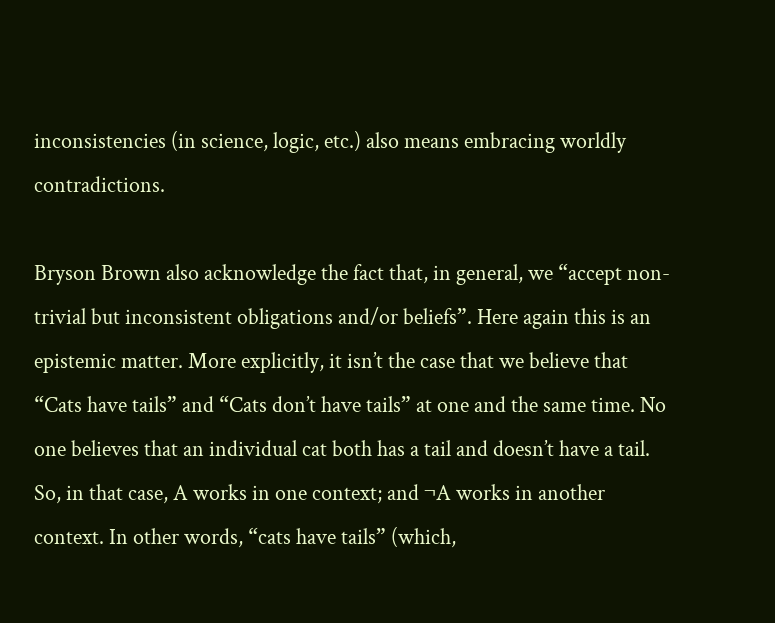inconsistencies (in science, logic, etc.) also means embracing worldly contradictions.

Bryson Brown also acknowledge the fact that, in general, we “accept non-trivial but inconsistent obligations and/or beliefs”. Here again this is an epistemic matter. More explicitly, it isn’t the case that we believe that “Cats have tails” and “Cats don’t have tails” at one and the same time. No one believes that an individual cat both has a tail and doesn’t have a tail. So, in that case, A works in one context; and ¬A works in another context. In other words, “cats have tails” (which,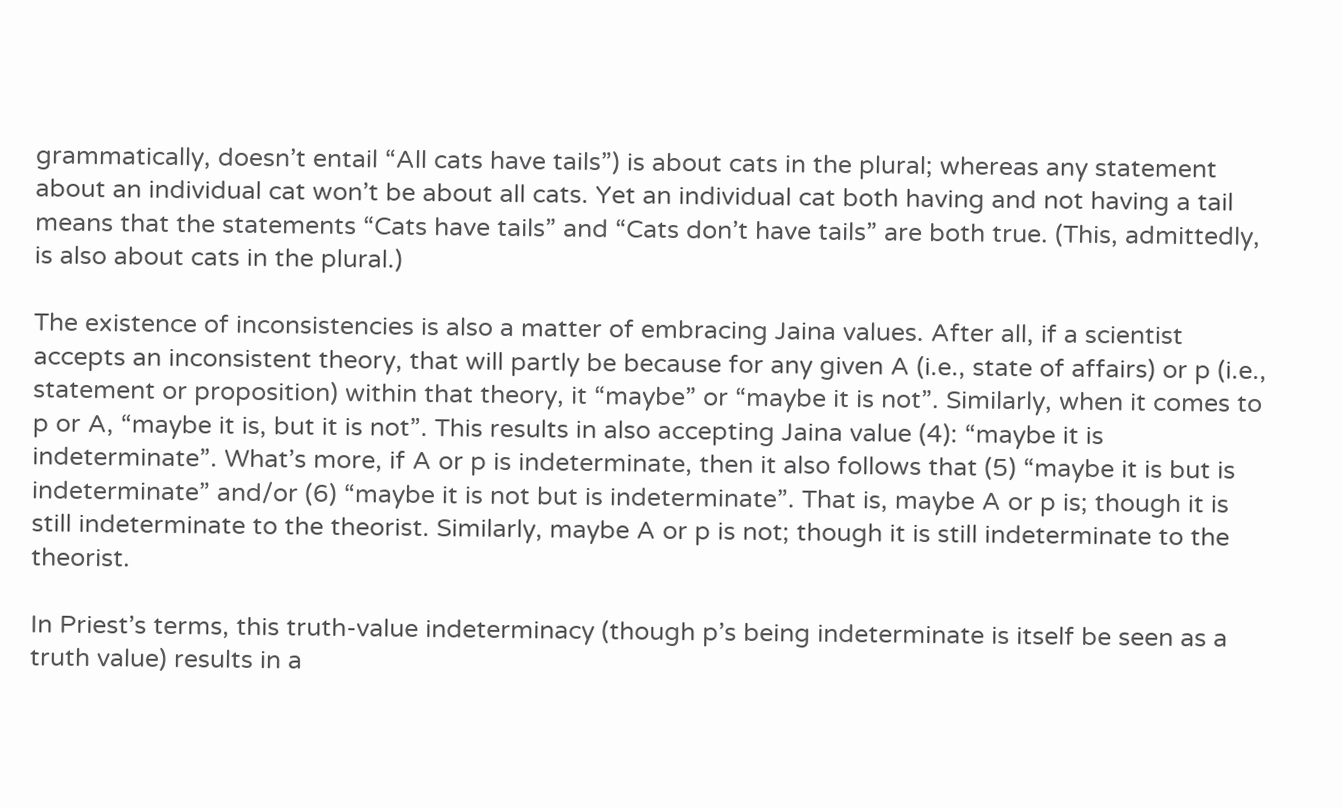grammatically, doesn’t entail “All cats have tails”) is about cats in the plural; whereas any statement about an individual cat won’t be about all cats. Yet an individual cat both having and not having a tail means that the statements “Cats have tails” and “Cats don’t have tails” are both true. (This, admittedly, is also about cats in the plural.)

The existence of inconsistencies is also a matter of embracing Jaina values. After all, if a scientist accepts an inconsistent theory, that will partly be because for any given A (i.e., state of affairs) or p (i.e., statement or proposition) within that theory, it “maybe” or “maybe it is not”. Similarly, when it comes to p or A, “maybe it is, but it is not”. This results in also accepting Jaina value (4): “maybe it is indeterminate”. What’s more, if A or p is indeterminate, then it also follows that (5) “maybe it is but is indeterminate” and/or (6) “maybe it is not but is indeterminate”. That is, maybe A or p is; though it is still indeterminate to the theorist. Similarly, maybe A or p is not; though it is still indeterminate to the theorist.

In Priest’s terms, this truth-value indeterminacy (though p’s being indeterminate is itself be seen as a truth value) results in a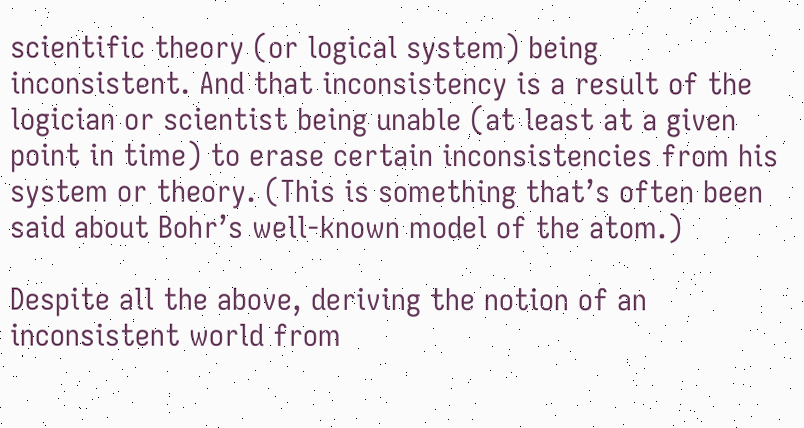scientific theory (or logical system) being inconsistent. And that inconsistency is a result of the logician or scientist being unable (at least at a given point in time) to erase certain inconsistencies from his system or theory. (This is something that’s often been said about Bohr’s well-known model of the atom.)

Despite all the above, deriving the notion of an inconsistent world from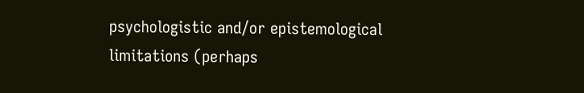psychologistic and/or epistemological limitations (perhaps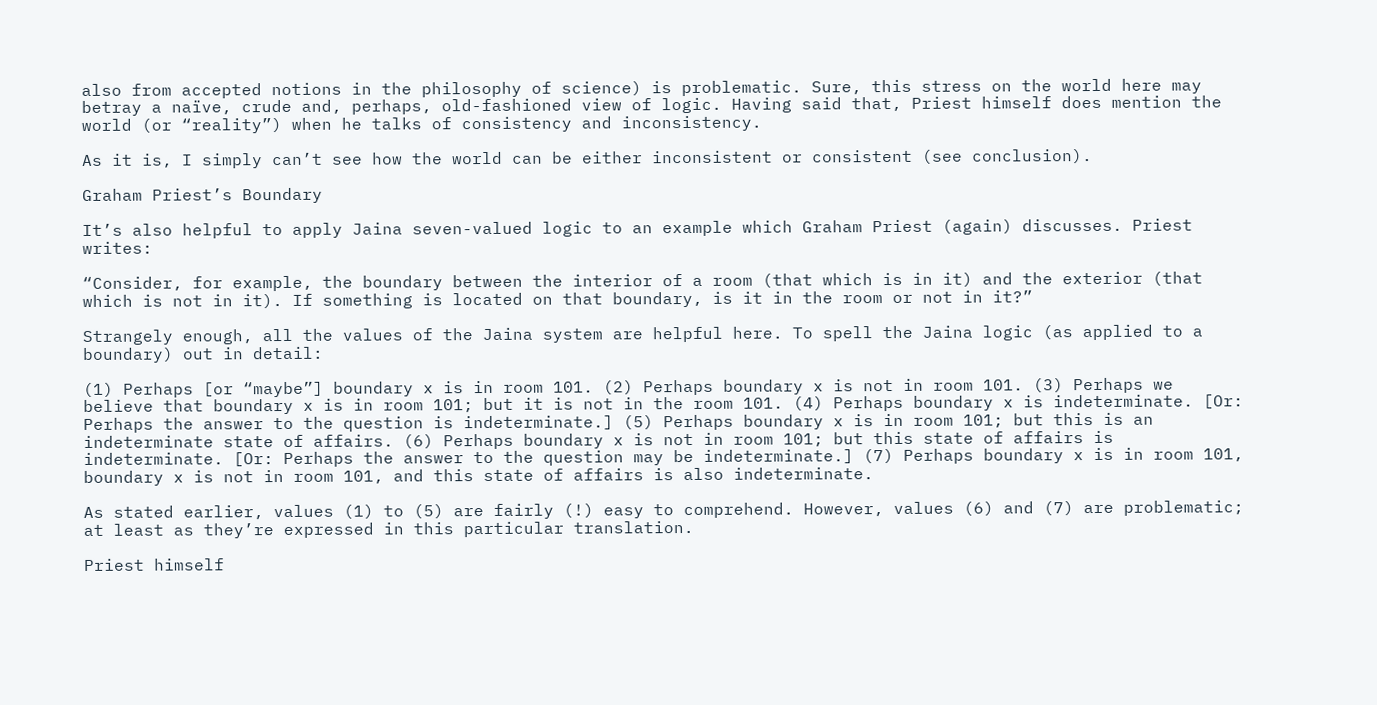also from accepted notions in the philosophy of science) is problematic. Sure, this stress on the world here may betray a naïve, crude and, perhaps, old-fashioned view of logic. Having said that, Priest himself does mention the world (or “reality”) when he talks of consistency and inconsistency.

As it is, I simply can’t see how the world can be either inconsistent or consistent (see conclusion).

Graham Priest’s Boundary

It’s also helpful to apply Jaina seven-valued logic to an example which Graham Priest (again) discusses. Priest writes:

“Consider, for example, the boundary between the interior of a room (that which is in it) and the exterior (that which is not in it). If something is located on that boundary, is it in the room or not in it?”

Strangely enough, all the values of the Jaina system are helpful here. To spell the Jaina logic (as applied to a boundary) out in detail:

(1) Perhaps [or “maybe”] boundary x is in room 101. (2) Perhaps boundary x is not in room 101. (3) Perhaps we believe that boundary x is in room 101; but it is not in the room 101. (4) Perhaps boundary x is indeterminate. [Or: Perhaps the answer to the question is indeterminate.] (5) Perhaps boundary x is in room 101; but this is an indeterminate state of affairs. (6) Perhaps boundary x is not in room 101; but this state of affairs is indeterminate. [Or: Perhaps the answer to the question may be indeterminate.] (7) Perhaps boundary x is in room 101, boundary x is not in room 101, and this state of affairs is also indeterminate.

As stated earlier, values (1) to (5) are fairly (!) easy to comprehend. However, values (6) and (7) are problematic; at least as they’re expressed in this particular translation.

Priest himself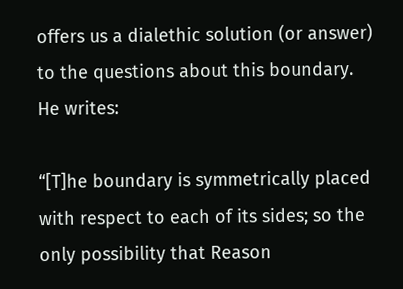offers us a dialethic solution (or answer) to the questions about this boundary. He writes:

“[T]he boundary is symmetrically placed with respect to each of its sides; so the only possibility that Reason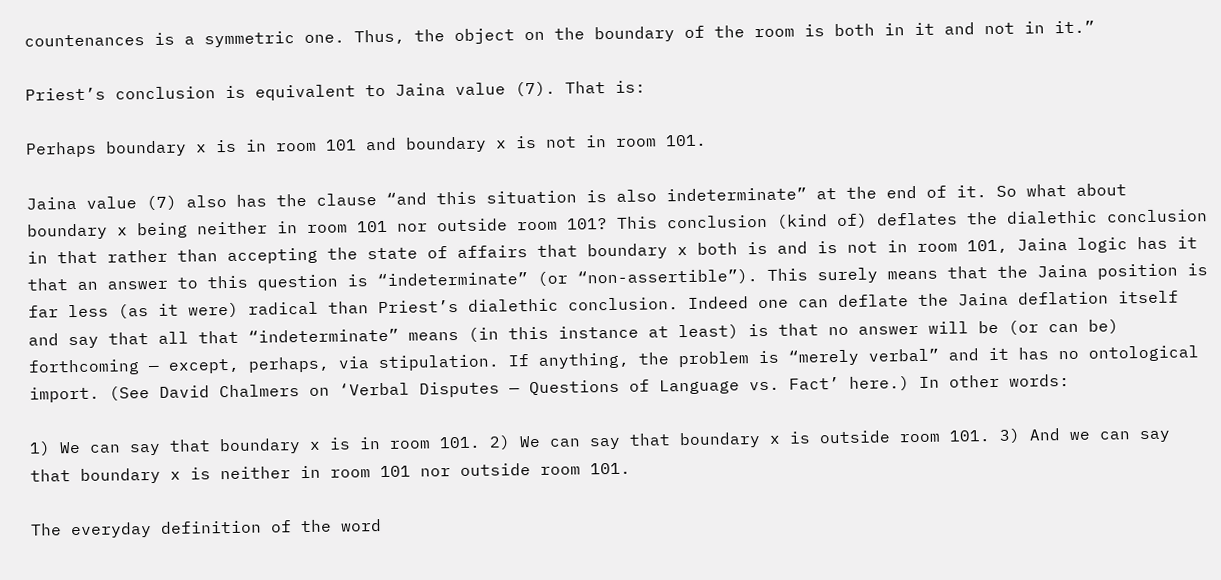countenances is a symmetric one. Thus, the object on the boundary of the room is both in it and not in it.”

Priest’s conclusion is equivalent to Jaina value (7). That is:

Perhaps boundary x is in room 101 and boundary x is not in room 101.

Jaina value (7) also has the clause “and this situation is also indeterminate” at the end of it. So what about boundary x being neither in room 101 nor outside room 101? This conclusion (kind of) deflates the dialethic conclusion in that rather than accepting the state of affairs that boundary x both is and is not in room 101, Jaina logic has it that an answer to this question is “indeterminate” (or “non-assertible”). This surely means that the Jaina position is far less (as it were) radical than Priest’s dialethic conclusion. Indeed one can deflate the Jaina deflation itself and say that all that “indeterminate” means (in this instance at least) is that no answer will be (or can be) forthcoming — except, perhaps, via stipulation. If anything, the problem is “merely verbal” and it has no ontological import. (See David Chalmers on ‘Verbal Disputes — Questions of Language vs. Fact’ here.) In other words:

1) We can say that boundary x is in room 101. 2) We can say that boundary x is outside room 101. 3) And we can say that boundary x is neither in room 101 nor outside room 101.

The everyday definition of the word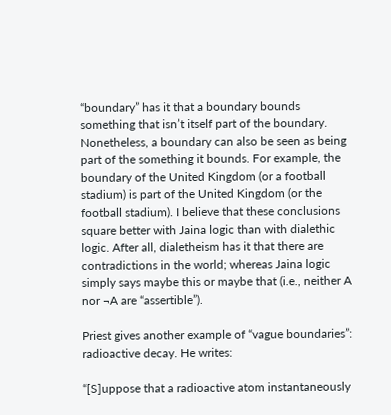“boundary” has it that a boundary bounds something that isn’t itself part of the boundary. Nonetheless, a boundary can also be seen as being part of the something it bounds. For example, the boundary of the United Kingdom (or a football stadium) is part of the United Kingdom (or the football stadium). I believe that these conclusions square better with Jaina logic than with dialethic logic. After all, dialetheism has it that there are contradictions in the world; whereas Jaina logic simply says maybe this or maybe that (i.e., neither A nor ¬A are “assertible”).

Priest gives another example of “vague boundaries”: radioactive decay. He writes:

“[S]uppose that a radioactive atom instantaneously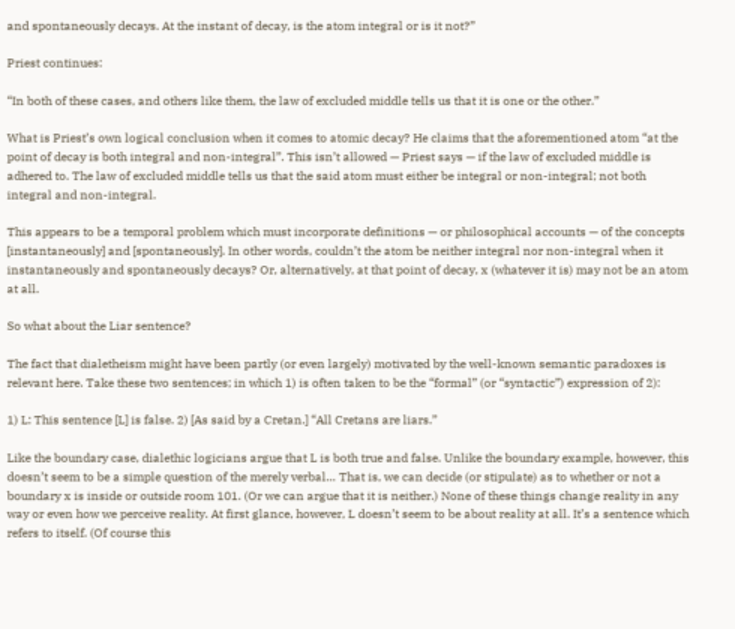and spontaneously decays. At the instant of decay, is the atom integral or is it not?”

Priest continues:

“In both of these cases, and others like them, the law of excluded middle tells us that it is one or the other.”

What is Priest’s own logical conclusion when it comes to atomic decay? He claims that the aforementioned atom “at the point of decay is both integral and non-integral”. This isn’t allowed — Priest says — if the law of excluded middle is adhered to. The law of excluded middle tells us that the said atom must either be integral or non-integral; not both integral and non-integral.

This appears to be a temporal problem which must incorporate definitions — or philosophical accounts — of the concepts [instantaneously] and [spontaneously]. In other words, couldn’t the atom be neither integral nor non-integral when it instantaneously and spontaneously decays? Or, alternatively, at that point of decay, x (whatever it is) may not be an atom at all.

So what about the Liar sentence?

The fact that dialetheism might have been partly (or even largely) motivated by the well-known semantic paradoxes is relevant here. Take these two sentences; in which 1) is often taken to be the “formal” (or “syntactic”) expression of 2):

1) L: This sentence [L] is false. 2) [As said by a Cretan.] “All Cretans are liars.”

Like the boundary case, dialethic logicians argue that L is both true and false. Unlike the boundary example, however, this doesn’t seem to be a simple question of the merely verbal… That is, we can decide (or stipulate) as to whether or not a boundary x is inside or outside room 101. (Or we can argue that it is neither.) None of these things change reality in any way or even how we perceive reality. At first glance, however, L doesn’t seem to be about reality at all. It’s a sentence which refers to itself. (Of course this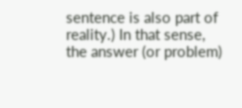sentence is also part of reality.) In that sense, the answer (or problem)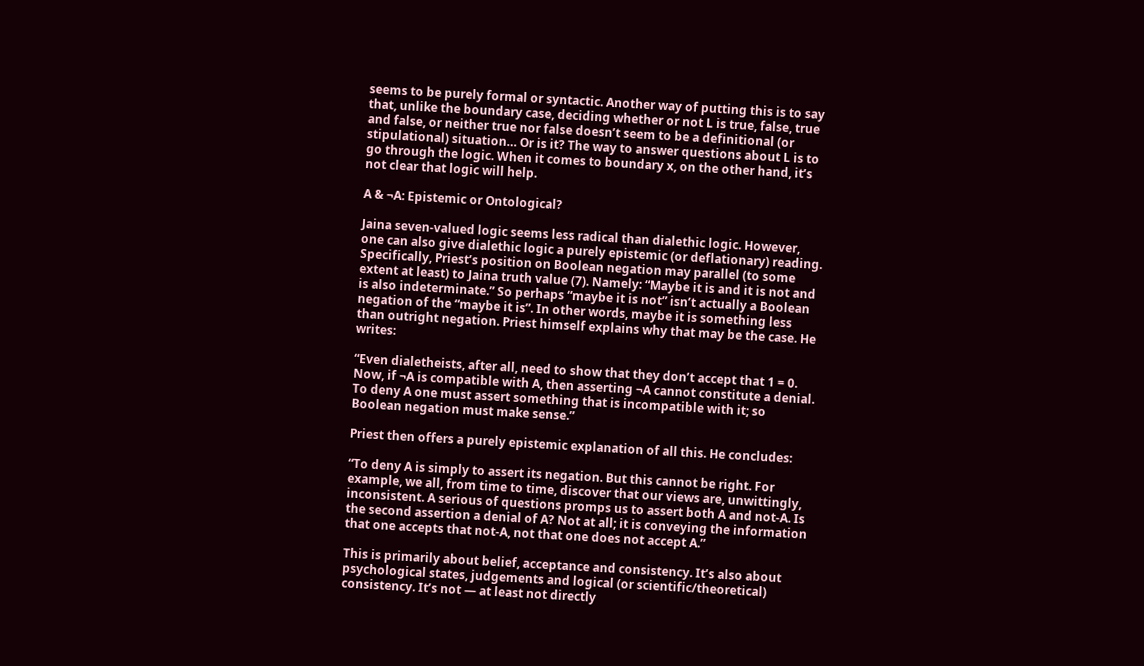seems to be purely formal or syntactic. Another way of putting this is to say that, unlike the boundary case, deciding whether or not L is true, false, true and false, or neither true nor false doesn’t seem to be a definitional (or stipulational) situation… Or is it? The way to answer questions about L is to go through the logic. When it comes to boundary x, on the other hand, it’s not clear that logic will help.

A & ¬A: Epistemic or Ontological?

Jaina seven-valued logic seems less radical than dialethic logic. However, one can also give dialethic logic a purely epistemic (or deflationary) reading. Specifically, Priest’s position on Boolean negation may parallel (to some extent at least) to Jaina truth value (7). Namely: “Maybe it is and it is not and is also indeterminate.” So perhaps “maybe it is not” isn’t actually a Boolean negation of the “maybe it is”. In other words, maybe it is something less than outright negation. Priest himself explains why that may be the case. He writes:

“Even dialetheists, after all, need to show that they don’t accept that 1 = 0. Now, if ¬A is compatible with A, then asserting ¬A cannot constitute a denial. To deny A one must assert something that is incompatible with it; so Boolean negation must make sense.”

Priest then offers a purely epistemic explanation of all this. He concludes:

“To deny A is simply to assert its negation. But this cannot be right. For example, we all, from time to time, discover that our views are, unwittingly, inconsistent. A serious of questions promps us to assert both A and not-A. Is the second assertion a denial of A? Not at all; it is conveying the information that one accepts that not-A, not that one does not accept A.”

This is primarily about belief, acceptance and consistency. It’s also about psychological states, judgements and logical (or scientific/theoretical) consistency. It’s not — at least not directly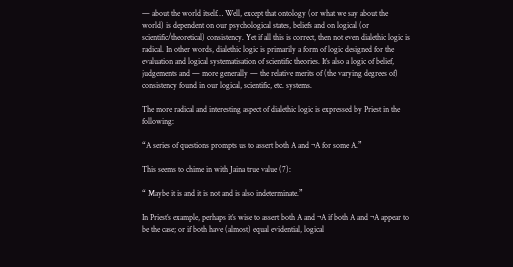— about the world itself… Well, except that ontology (or what we say about the world) is dependent on our psychological states, beliefs and on logical (or scientific/theoretical) consistency. Yet if all this is correct, then not even dialethic logic is radical. In other words, dialethic logic is primarily a form of logic designed for the evaluation and logical systematisation of scientific theories. It’s also a logic of belief, judgements and — more generally — the relative merits of (the varying degrees of) consistency found in our logical, scientific, etc. systems.

The more radical and interesting aspect of dialethic logic is expressed by Priest in the following:

“A series of questions prompts us to assert both A and ¬A for some A.”

This seems to chime in with Jaina true value (7):

“ Maybe it is and it is not and is also indeterminate.”

In Priest’s example, perhaps it’s wise to assert both A and ¬A if both A and ¬A appear to be the case; or if both have (almost) equal evidential, logical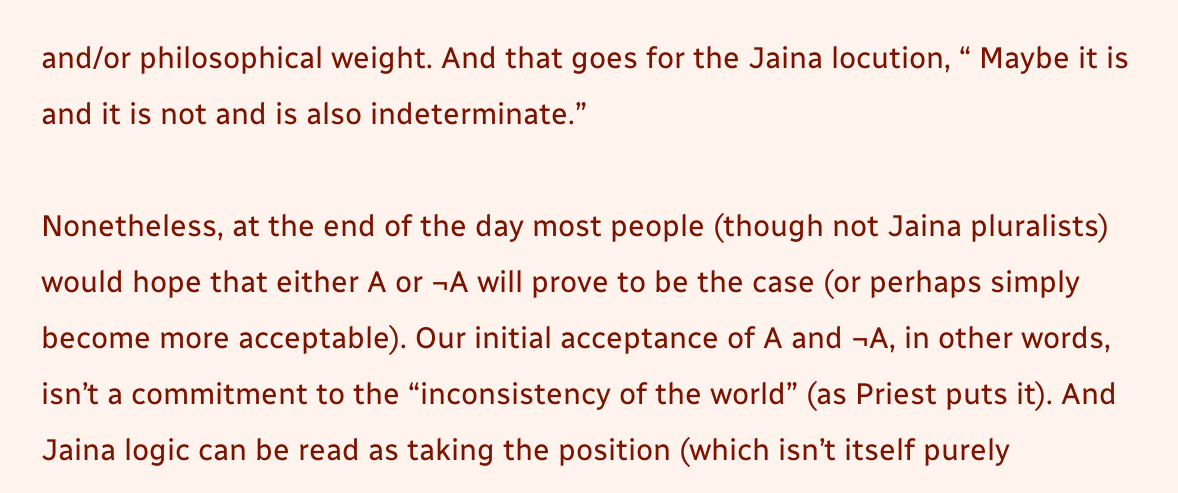and/or philosophical weight. And that goes for the Jaina locution, “ Maybe it is and it is not and is also indeterminate.”

Nonetheless, at the end of the day most people (though not Jaina pluralists) would hope that either A or ¬A will prove to be the case (or perhaps simply become more acceptable). Our initial acceptance of A and ¬A, in other words, isn’t a commitment to the “inconsistency of the world” (as Priest puts it). And Jaina logic can be read as taking the position (which isn’t itself purely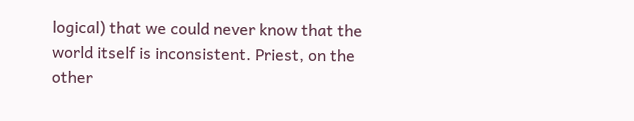logical) that we could never know that the world itself is inconsistent. Priest, on the other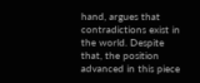hand, argues that contradictions exist in the world. Despite that, the position advanced in this piece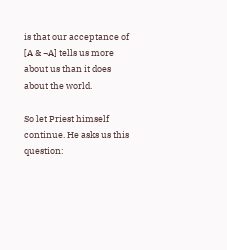is that our acceptance of [A & ¬A] tells us more about us than it does about the world.

So let Priest himself continue. He asks us this question: